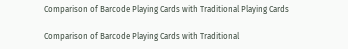Comparison of Barcode Playing Cards with Traditional Playing Cards

Comparison of Barcode Playing Cards with Traditional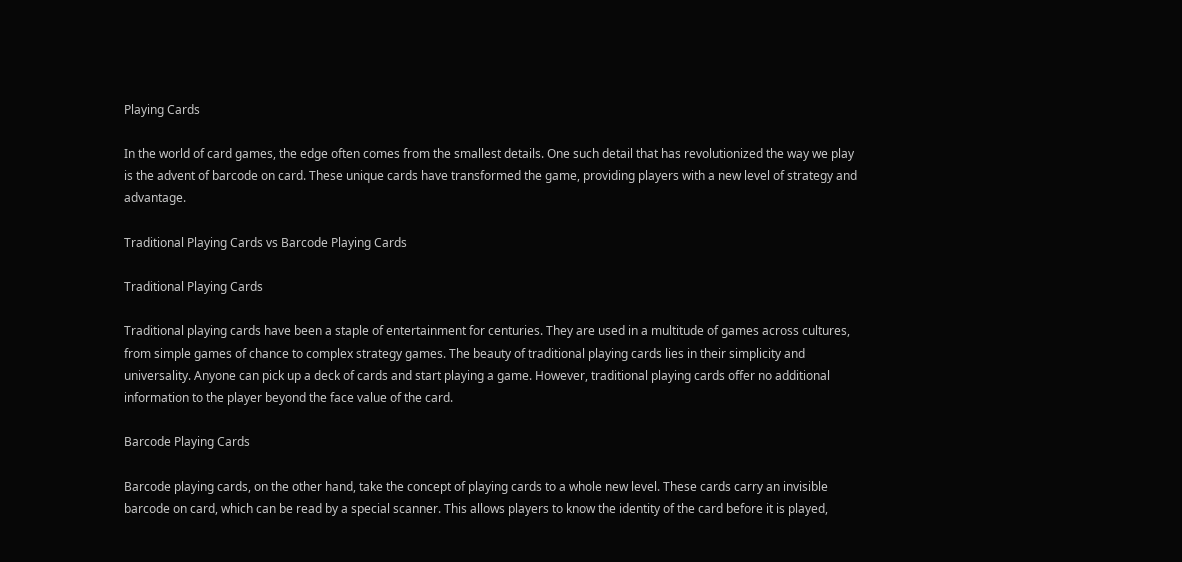Playing Cards

In the world of card games, the edge often comes from the smallest details. One such detail that has revolutionized the way we play is the advent of barcode on card. These unique cards have transformed the game, providing players with a new level of strategy and advantage.

Traditional Playing Cards vs Barcode Playing Cards

Traditional Playing Cards

Traditional playing cards have been a staple of entertainment for centuries. They are used in a multitude of games across cultures, from simple games of chance to complex strategy games. The beauty of traditional playing cards lies in their simplicity and universality. Anyone can pick up a deck of cards and start playing a game. However, traditional playing cards offer no additional information to the player beyond the face value of the card.

Barcode Playing Cards

Barcode playing cards, on the other hand, take the concept of playing cards to a whole new level. These cards carry an invisible barcode on card, which can be read by a special scanner. This allows players to know the identity of the card before it is played,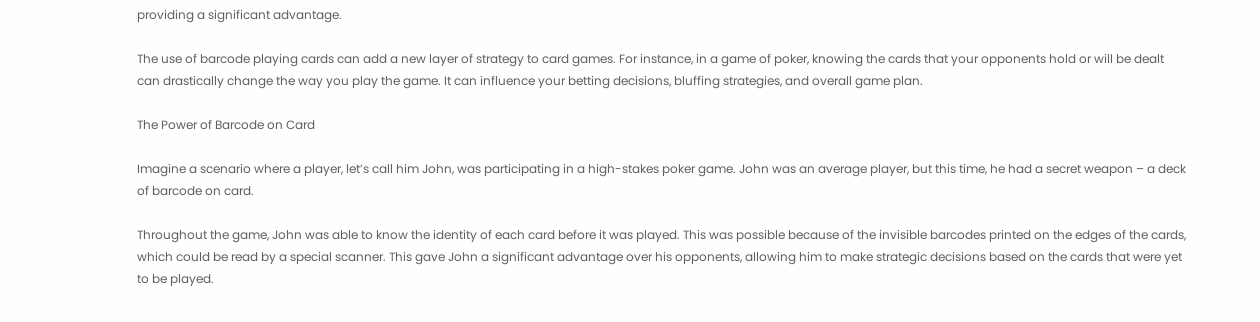providing a significant advantage.

The use of barcode playing cards can add a new layer of strategy to card games. For instance, in a game of poker, knowing the cards that your opponents hold or will be dealt can drastically change the way you play the game. It can influence your betting decisions, bluffing strategies, and overall game plan.

The Power of Barcode on Card

Imagine a scenario where a player, let’s call him John, was participating in a high-stakes poker game. John was an average player, but this time, he had a secret weapon – a deck of barcode on card.

Throughout the game, John was able to know the identity of each card before it was played. This was possible because of the invisible barcodes printed on the edges of the cards, which could be read by a special scanner. This gave John a significant advantage over his opponents, allowing him to make strategic decisions based on the cards that were yet to be played.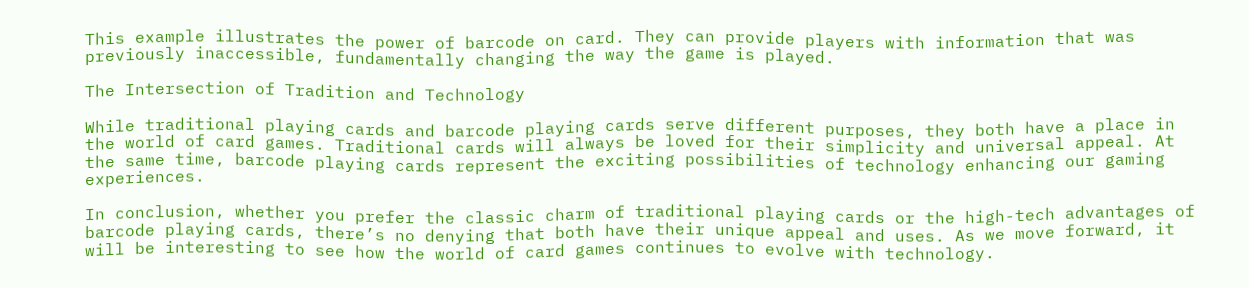This example illustrates the power of barcode on card. They can provide players with information that was previously inaccessible, fundamentally changing the way the game is played.

The Intersection of Tradition and Technology

While traditional playing cards and barcode playing cards serve different purposes, they both have a place in the world of card games. Traditional cards will always be loved for their simplicity and universal appeal. At the same time, barcode playing cards represent the exciting possibilities of technology enhancing our gaming experiences.

In conclusion, whether you prefer the classic charm of traditional playing cards or the high-tech advantages of barcode playing cards, there’s no denying that both have their unique appeal and uses. As we move forward, it will be interesting to see how the world of card games continues to evolve with technology.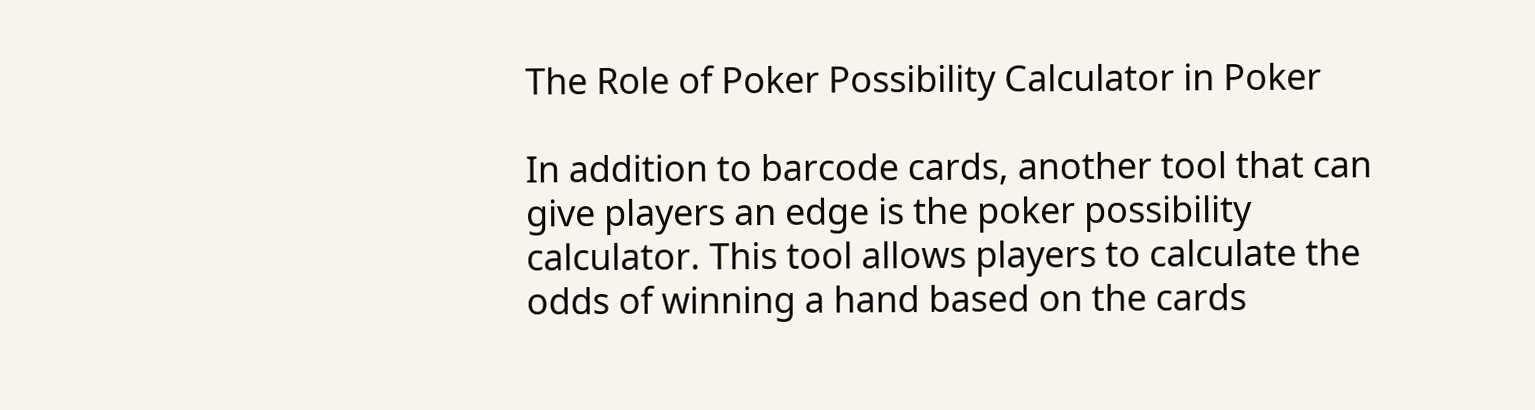The Role of Poker Possibility Calculator in Poker

In addition to barcode cards, another tool that can give players an edge is the poker possibility calculator. This tool allows players to calculate the odds of winning a hand based on the cards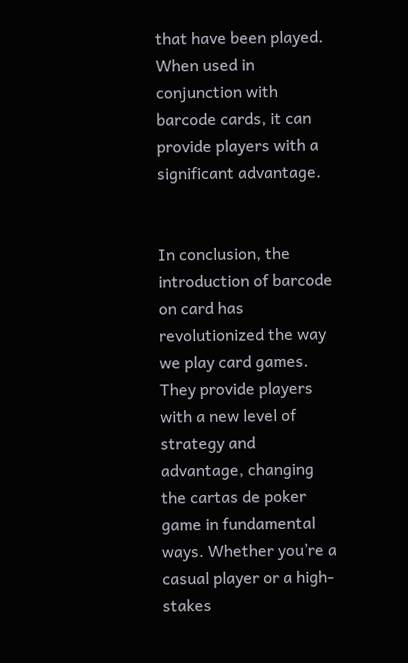that have been played. When used in conjunction with barcode cards, it can provide players with a significant advantage.


In conclusion, the introduction of barcode on card has revolutionized the way we play card games. They provide players with a new level of strategy and advantage, changing the cartas de poker game in fundamental ways. Whether you’re a casual player or a high-stakes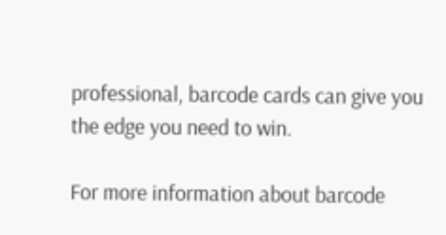professional, barcode cards can give you the edge you need to win.

For more information about barcode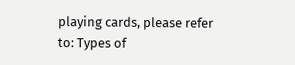playing cards, please refer to: Types of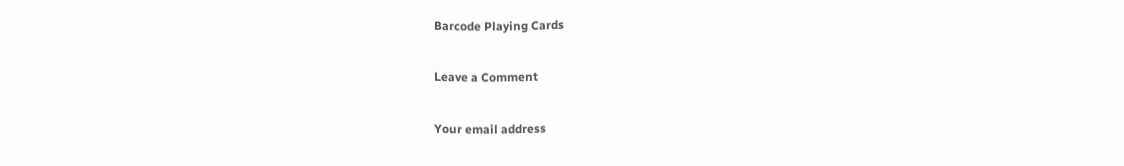Barcode Playing Cards

Leave a Comment

Your email address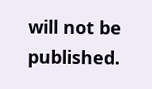will not be published.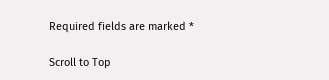Required fields are marked *

Scroll to Top